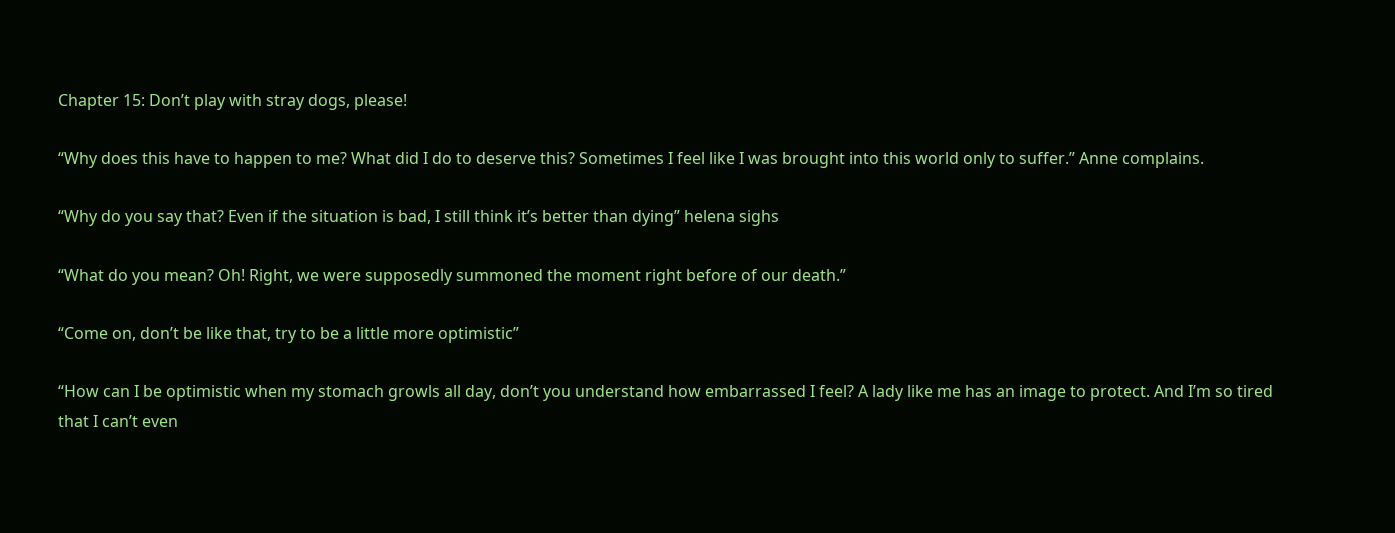Chapter 15: Don’t play with stray dogs, please!

“Why does this have to happen to me? What did I do to deserve this? Sometimes I feel like I was brought into this world only to suffer.” Anne complains.

“Why do you say that? Even if the situation is bad, I still think it’s better than dying” helena sighs

“What do you mean? Oh! Right, we were supposedly summoned the moment right before of our death.”

“Come on, don’t be like that, try to be a little more optimistic”

“How can I be optimistic when my stomach growls all day, don’t you understand how embarrassed I feel? A lady like me has an image to protect. And I’m so tired that I can’t even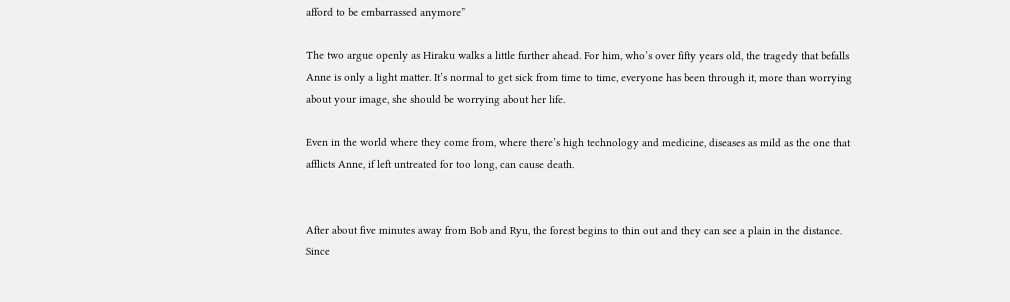afford to be embarrassed anymore”

The two argue openly as Hiraku walks a little further ahead. For him, who’s over fifty years old, the tragedy that befalls Anne is only a light matter. It’s normal to get sick from time to time, everyone has been through it, more than worrying about your image, she should be worrying about her life.

Even in the world where they come from, where there’s high technology and medicine, diseases as mild as the one that afflicts Anne, if left untreated for too long, can cause death.


After about five minutes away from Bob and Ryu, the forest begins to thin out and they can see a plain in the distance. Since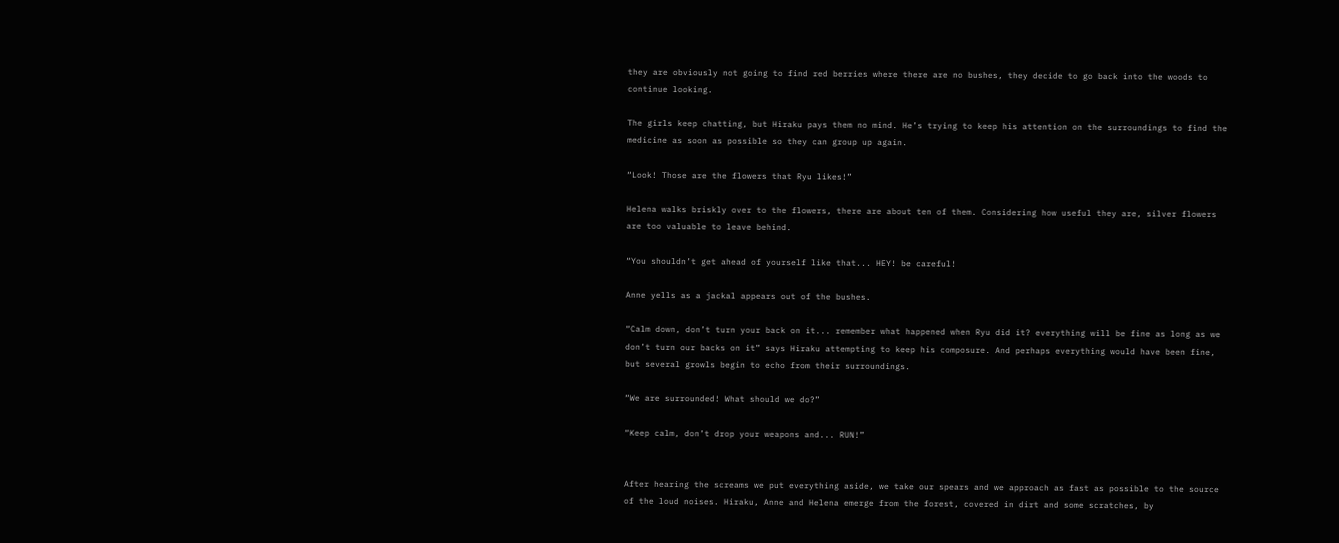they are obviously not going to find red berries where there are no bushes, they decide to go back into the woods to continue looking.

The girls keep chatting, but Hiraku pays them no mind. He’s trying to keep his attention on the surroundings to find the medicine as soon as possible so they can group up again.

“Look! Those are the flowers that Ryu likes!”

Helena walks briskly over to the flowers, there are about ten of them. Considering how useful they are, silver flowers are too valuable to leave behind.

“You shouldn’t get ahead of yourself like that... HEY! be careful!

Anne yells as a jackal appears out of the bushes.

“Calm down, don’t turn your back on it... remember what happened when Ryu did it? everything will be fine as long as we don’t turn our backs on it” says Hiraku attempting to keep his composure. And perhaps everything would have been fine, but several growls begin to echo from their surroundings.

“We are surrounded! What should we do?”

“Keep calm, don’t drop your weapons and... RUN!”


After hearing the screams we put everything aside, we take our spears and we approach as fast as possible to the source of the loud noises. Hiraku, Anne and Helena emerge from the forest, covered in dirt and some scratches, by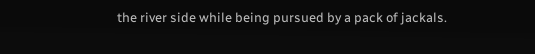the river side while being pursued by a pack of jackals.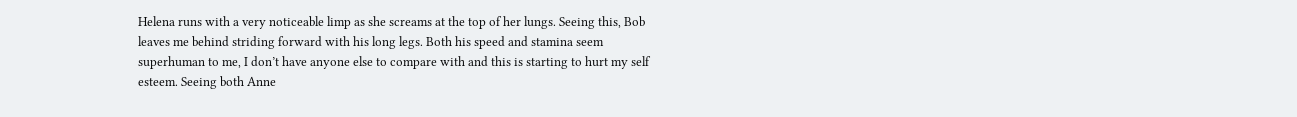Helena runs with a very noticeable limp as she screams at the top of her lungs. Seeing this, Bob leaves me behind striding forward with his long legs. Both his speed and stamina seem superhuman to me, I don’t have anyone else to compare with and this is starting to hurt my self esteem. Seeing both Anne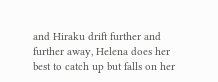and Hiraku drift further and further away, Helena does her best to catch up but falls on her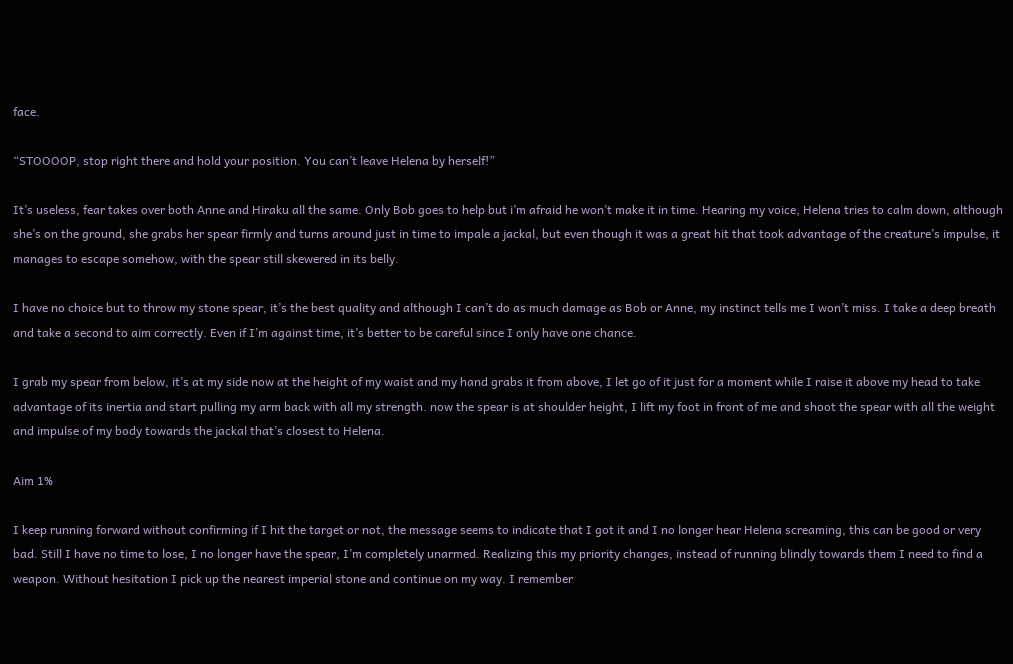face.

“STOOOOP, stop right there and hold your position. You can’t leave Helena by herself!”

It’s useless, fear takes over both Anne and Hiraku all the same. Only Bob goes to help but i’m afraid he won’t make it in time. Hearing my voice, Helena tries to calm down, although she’s on the ground, she grabs her spear firmly and turns around just in time to impale a jackal, but even though it was a great hit that took advantage of the creature’s impulse, it manages to escape somehow, with the spear still skewered in its belly.

I have no choice but to throw my stone spear, it’s the best quality and although I can’t do as much damage as Bob or Anne, my instinct tells me I won’t miss. I take a deep breath and take a second to aim correctly. Even if I’m against time, it’s better to be careful since I only have one chance.

I grab my spear from below, it’s at my side now at the height of my waist and my hand grabs it from above, I let go of it just for a moment while I raise it above my head to take advantage of its inertia and start pulling my arm back with all my strength. now the spear is at shoulder height, I lift my foot in front of me and shoot the spear with all the weight and impulse of my body towards the jackal that’s closest to Helena.

Aim 1%

I keep running forward without confirming if I hit the target or not, the message seems to indicate that I got it and I no longer hear Helena screaming, this can be good or very bad. Still I have no time to lose, I no longer have the spear, I’m completely unarmed. Realizing this my priority changes, instead of running blindly towards them I need to find a weapon. Without hesitation I pick up the nearest imperial stone and continue on my way. I remember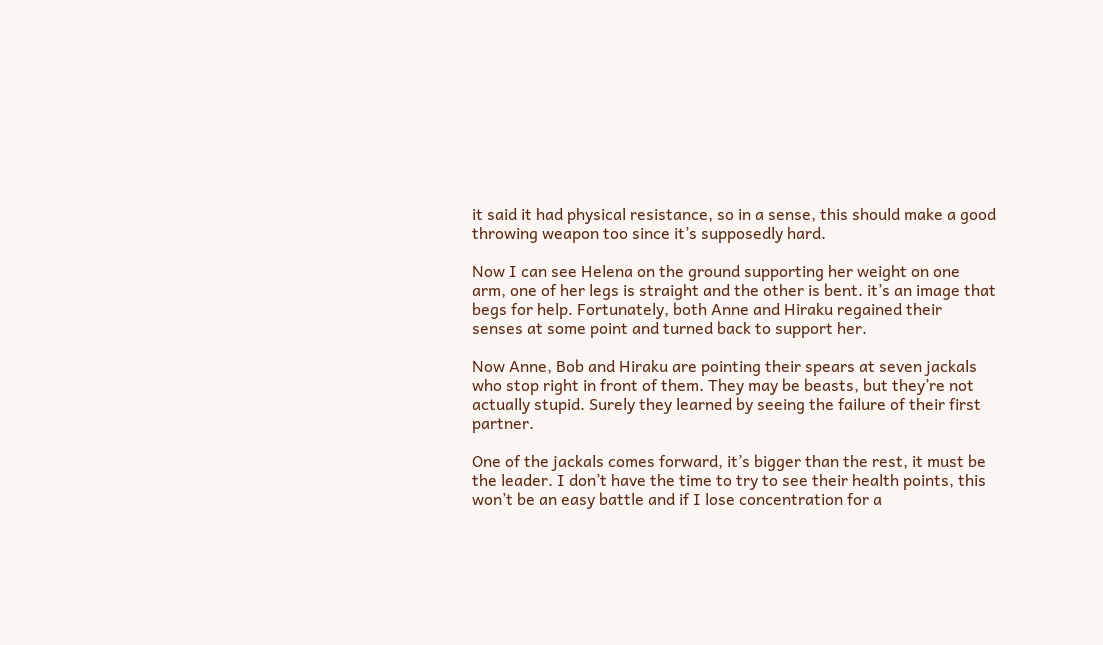it said it had physical resistance, so in a sense, this should make a good throwing weapon too since it’s supposedly hard.

Now I can see Helena on the ground supporting her weight on one arm, one of her legs is straight and the other is bent. it’s an image that begs for help. Fortunately, both Anne and Hiraku regained their senses at some point and turned back to support her.

Now Anne, Bob and Hiraku are pointing their spears at seven jackals who stop right in front of them. They may be beasts, but they’re not actually stupid. Surely they learned by seeing the failure of their first partner.

One of the jackals comes forward, it’s bigger than the rest, it must be the leader. I don’t have the time to try to see their health points, this won’t be an easy battle and if I lose concentration for a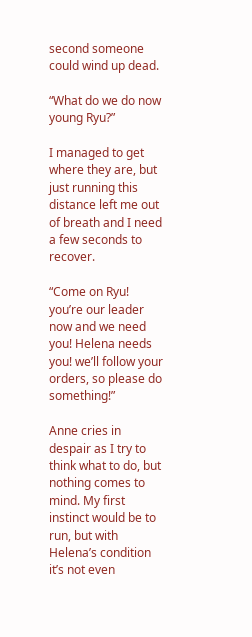second someone could wind up dead.

“What do we do now young Ryu?”

I managed to get where they are, but just running this distance left me out of breath and I need a few seconds to recover.

“Come on Ryu! you’re our leader now and we need you! Helena needs you! we’ll follow your orders, so please do something!”

Anne cries in despair as I try to think what to do, but nothing comes to mind. My first instinct would be to run, but with Helena’s condition it’s not even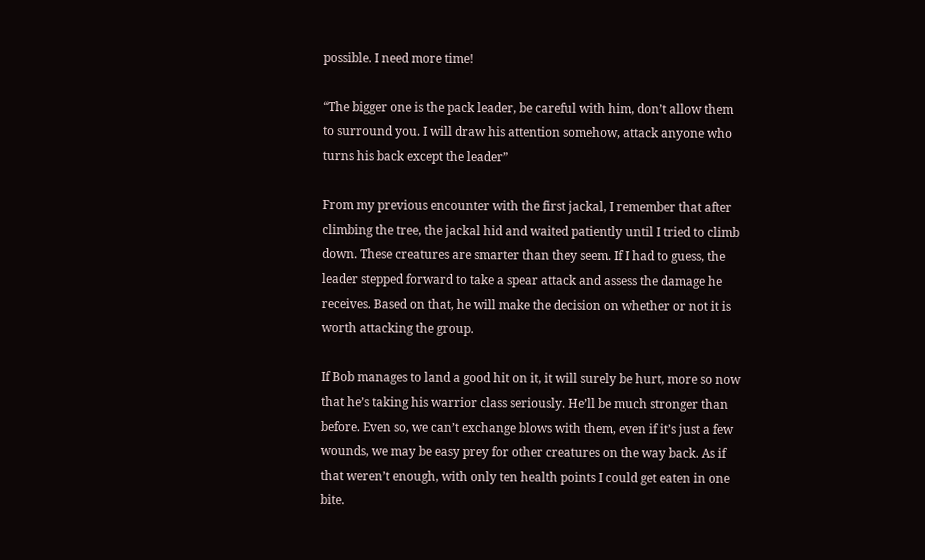possible. I need more time!

“The bigger one is the pack leader, be careful with him, don’t allow them to surround you. I will draw his attention somehow, attack anyone who turns his back except the leader”

From my previous encounter with the first jackal, I remember that after climbing the tree, the jackal hid and waited patiently until I tried to climb down. These creatures are smarter than they seem. If I had to guess, the leader stepped forward to take a spear attack and assess the damage he receives. Based on that, he will make the decision on whether or not it is worth attacking the group.

If Bob manages to land a good hit on it, it will surely be hurt, more so now that he’s taking his warrior class seriously. He’ll be much stronger than before. Even so, we can’t exchange blows with them, even if it’s just a few wounds, we may be easy prey for other creatures on the way back. As if that weren’t enough, with only ten health points I could get eaten in one bite.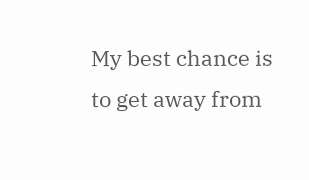My best chance is to get away from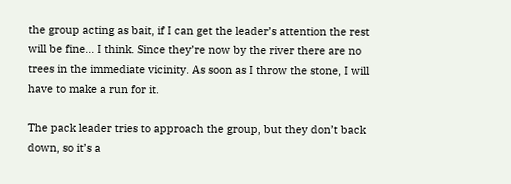the group acting as bait, if I can get the leader’s attention the rest will be fine... I think. Since they’re now by the river there are no trees in the immediate vicinity. As soon as I throw the stone, I will have to make a run for it.

The pack leader tries to approach the group, but they don’t back down, so it’s a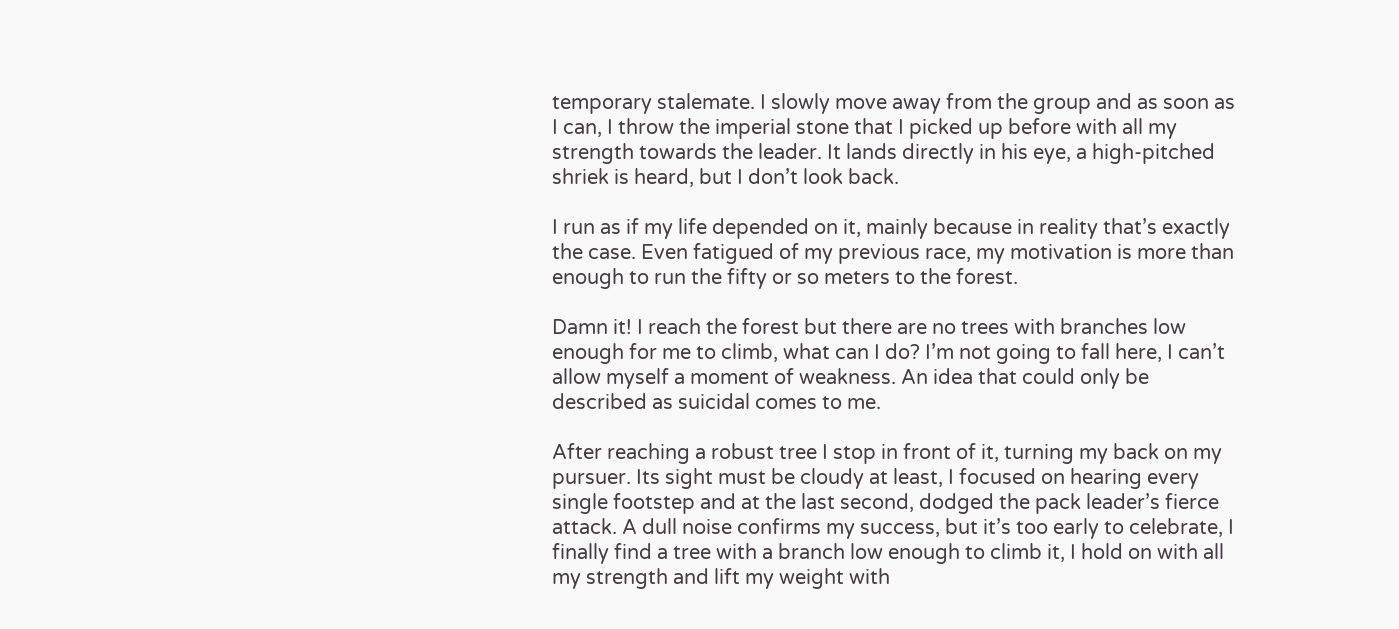temporary stalemate. I slowly move away from the group and as soon as I can, I throw the imperial stone that I picked up before with all my strength towards the leader. It lands directly in his eye, a high-pitched shriek is heard, but I don’t look back.

I run as if my life depended on it, mainly because in reality that’s exactly the case. Even fatigued of my previous race, my motivation is more than enough to run the fifty or so meters to the forest.

Damn it! I reach the forest but there are no trees with branches low enough for me to climb, what can I do? I’m not going to fall here, I can’t allow myself a moment of weakness. An idea that could only be described as suicidal comes to me.

After reaching a robust tree I stop in front of it, turning my back on my pursuer. Its sight must be cloudy at least, I focused on hearing every single footstep and at the last second, dodged the pack leader’s fierce attack. A dull noise confirms my success, but it’s too early to celebrate, I finally find a tree with a branch low enough to climb it, I hold on with all my strength and lift my weight with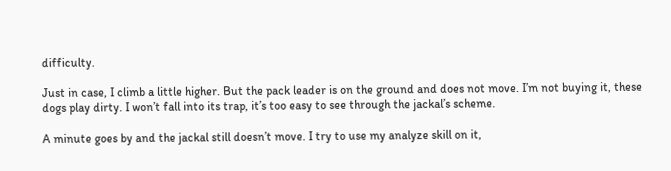difficulty.

Just in case, I climb a little higher. But the pack leader is on the ground and does not move. I’m not buying it, these dogs play dirty. I won’t fall into its trap, it’s too easy to see through the jackal’s scheme.

A minute goes by and the jackal still doesn’t move. I try to use my analyze skill on it,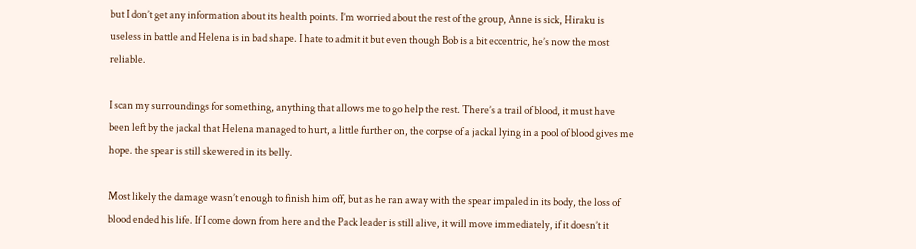but I don’t get any information about its health points. I’m worried about the rest of the group, Anne is sick, Hiraku is useless in battle and Helena is in bad shape. I hate to admit it but even though Bob is a bit eccentric, he’s now the most reliable.

I scan my surroundings for something, anything that allows me to go help the rest. There’s a trail of blood, it must have been left by the jackal that Helena managed to hurt, a little further on, the corpse of a jackal lying in a pool of blood gives me hope. the spear is still skewered in its belly.

Most likely the damage wasn’t enough to finish him off, but as he ran away with the spear impaled in its body, the loss of blood ended his life. If I come down from here and the Pack leader is still alive, it will move immediately, if it doesn’t it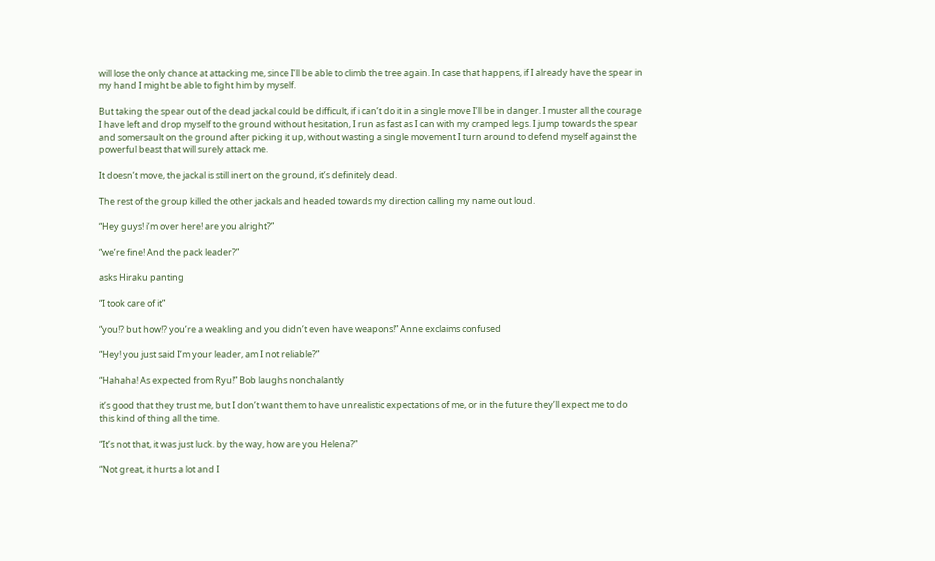will lose the only chance at attacking me, since I’ll be able to climb the tree again. In case that happens, if I already have the spear in my hand I might be able to fight him by myself.

But taking the spear out of the dead jackal could be difficult, if i can’t do it in a single move I’ll be in danger. I muster all the courage I have left and drop myself to the ground without hesitation, I run as fast as I can with my cramped legs. I jump towards the spear and somersault on the ground after picking it up, without wasting a single movement I turn around to defend myself against the powerful beast that will surely attack me.

It doesn’t move, the jackal is still inert on the ground, it’s definitely dead.

The rest of the group killed the other jackals and headed towards my direction calling my name out loud.

“Hey guys! i’m over here! are you alright?”

“we’re fine! And the pack leader?”

asks Hiraku panting

“I took care of it”

“you!? but how!? you’re a weakling and you didn’t even have weapons!” Anne exclaims confused

“Hey! you just said I’m your leader, am I not reliable?”

“Hahaha! As expected from Ryu!” Bob laughs nonchalantly

it’s good that they trust me, but I don’t want them to have unrealistic expectations of me, or in the future they’ll expect me to do this kind of thing all the time.

“It’s not that, it was just luck. by the way, how are you Helena?”

“Not great, it hurts a lot and I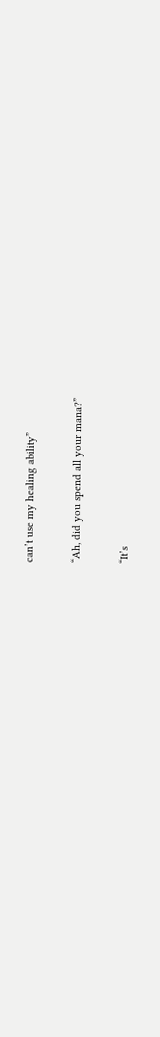can’t use my healing ability”

“Ah, did you spend all your mana?”

“It’s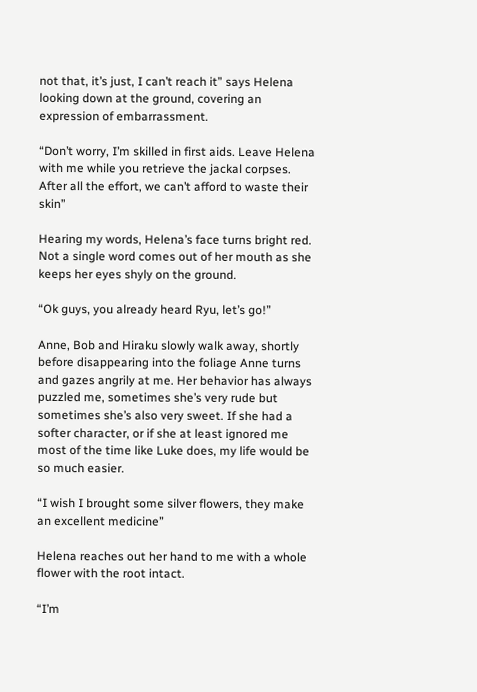not that, it’s just, I can’t reach it” says Helena looking down at the ground, covering an expression of embarrassment.

“Don’t worry, I’m skilled in first aids. Leave Helena with me while you retrieve the jackal corpses. After all the effort, we can’t afford to waste their skin”

Hearing my words, Helena’s face turns bright red. Not a single word comes out of her mouth as she keeps her eyes shyly on the ground.

“Ok guys, you already heard Ryu, let’s go!”

Anne, Bob and Hiraku slowly walk away, shortly before disappearing into the foliage Anne turns and gazes angrily at me. Her behavior has always puzzled me, sometimes she’s very rude but sometimes she’s also very sweet. If she had a softer character, or if she at least ignored me most of the time like Luke does, my life would be so much easier.

“I wish I brought some silver flowers, they make an excellent medicine”

Helena reaches out her hand to me with a whole flower with the root intact.

“I’m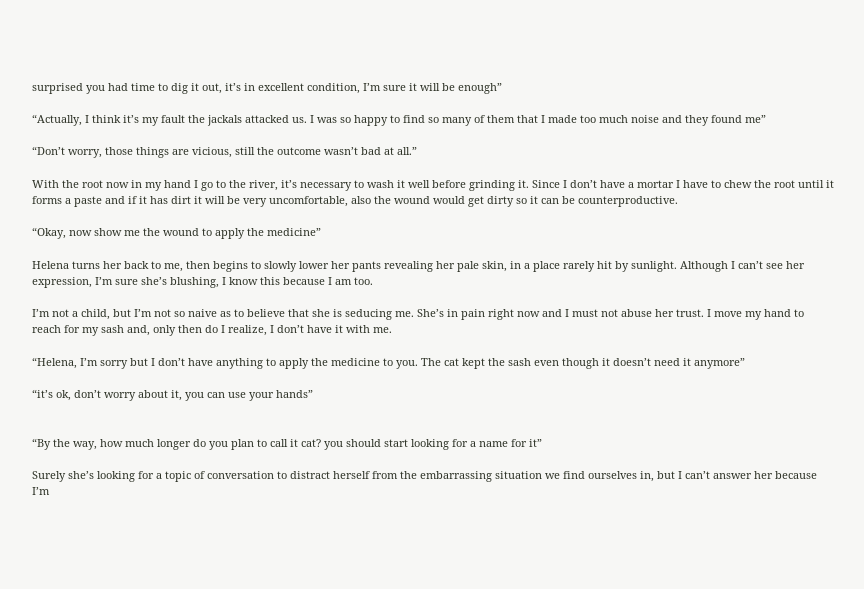surprised you had time to dig it out, it’s in excellent condition, I’m sure it will be enough”

“Actually, I think it’s my fault the jackals attacked us. I was so happy to find so many of them that I made too much noise and they found me”

“Don’t worry, those things are vicious, still the outcome wasn’t bad at all.”

With the root now in my hand I go to the river, it’s necessary to wash it well before grinding it. Since I don’t have a mortar I have to chew the root until it forms a paste and if it has dirt it will be very uncomfortable, also the wound would get dirty so it can be counterproductive.

“Okay, now show me the wound to apply the medicine”

Helena turns her back to me, then begins to slowly lower her pants revealing her pale skin, in a place rarely hit by sunlight. Although I can’t see her expression, I’m sure she’s blushing, I know this because I am too.

I’m not a child, but I’m not so naive as to believe that she is seducing me. She’s in pain right now and I must not abuse her trust. I move my hand to reach for my sash and, only then do I realize, I don’t have it with me.

“Helena, I’m sorry but I don’t have anything to apply the medicine to you. The cat kept the sash even though it doesn’t need it anymore”

“it’s ok, don’t worry about it, you can use your hands”


“By the way, how much longer do you plan to call it cat? you should start looking for a name for it”

Surely she’s looking for a topic of conversation to distract herself from the embarrassing situation we find ourselves in, but I can’t answer her because I’m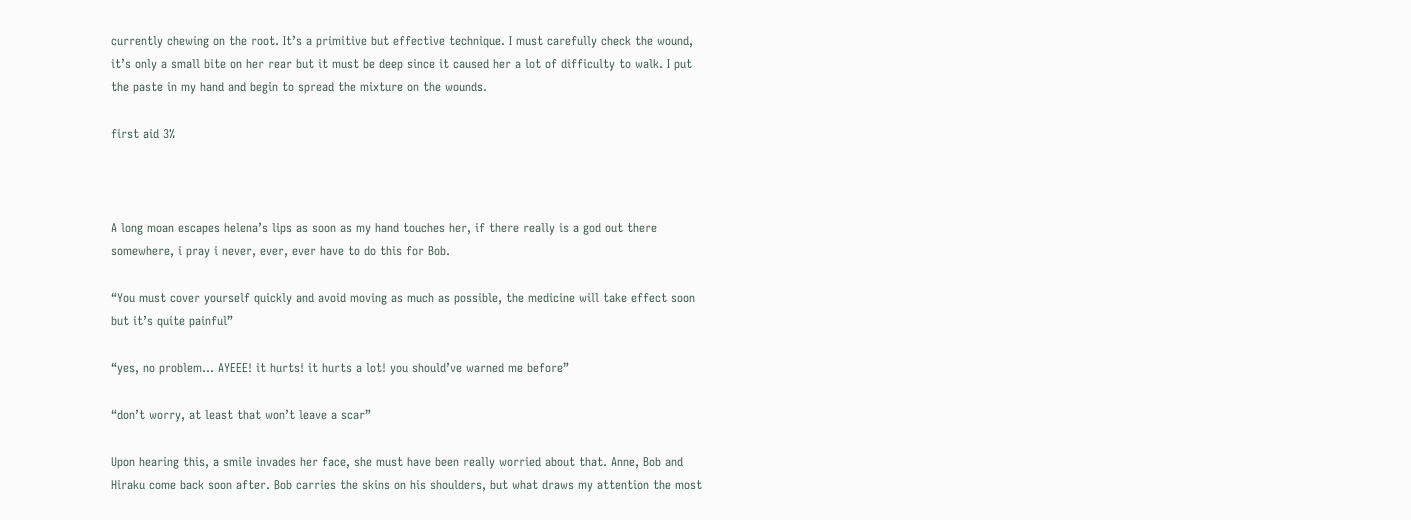currently chewing on the root. It’s a primitive but effective technique. I must carefully check the wound, it’s only a small bite on her rear but it must be deep since it caused her a lot of difficulty to walk. I put the paste in my hand and begin to spread the mixture on the wounds.

first aid 3%



A long moan escapes helena’s lips as soon as my hand touches her, if there really is a god out there somewhere, i pray i never, ever, ever have to do this for Bob.

“You must cover yourself quickly and avoid moving as much as possible, the medicine will take effect soon but it’s quite painful”

“yes, no problem... AYEEE! it hurts! it hurts a lot! you should’ve warned me before”

“don’t worry, at least that won’t leave a scar”

Upon hearing this, a smile invades her face, she must have been really worried about that. Anne, Bob and Hiraku come back soon after. Bob carries the skins on his shoulders, but what draws my attention the most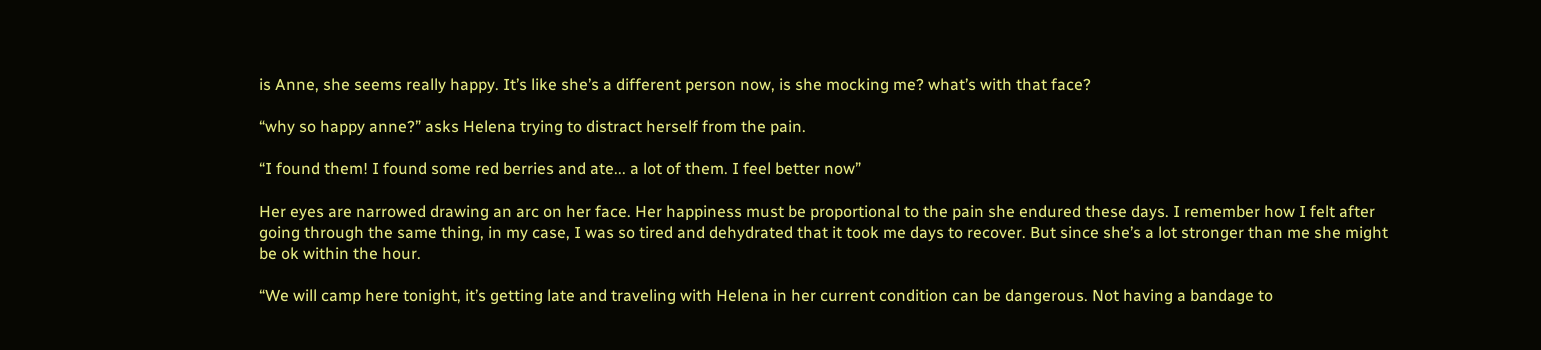is Anne, she seems really happy. It’s like she’s a different person now, is she mocking me? what’s with that face?

“why so happy anne?” asks Helena trying to distract herself from the pain.

“I found them! I found some red berries and ate... a lot of them. I feel better now”

Her eyes are narrowed drawing an arc on her face. Her happiness must be proportional to the pain she endured these days. I remember how I felt after going through the same thing, in my case, I was so tired and dehydrated that it took me days to recover. But since she’s a lot stronger than me she might be ok within the hour.

“We will camp here tonight, it’s getting late and traveling with Helena in her current condition can be dangerous. Not having a bandage to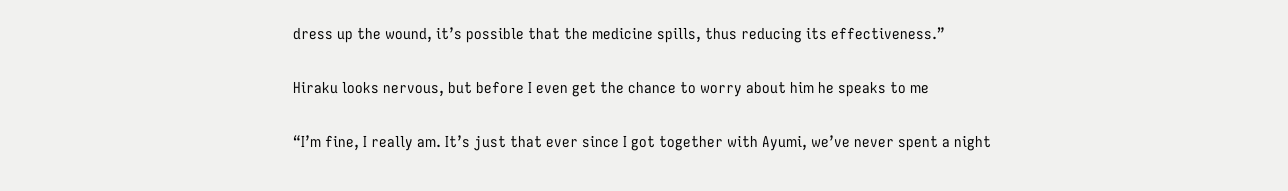dress up the wound, it’s possible that the medicine spills, thus reducing its effectiveness.”

Hiraku looks nervous, but before I even get the chance to worry about him he speaks to me

“I’m fine, I really am. It’s just that ever since I got together with Ayumi, we’ve never spent a night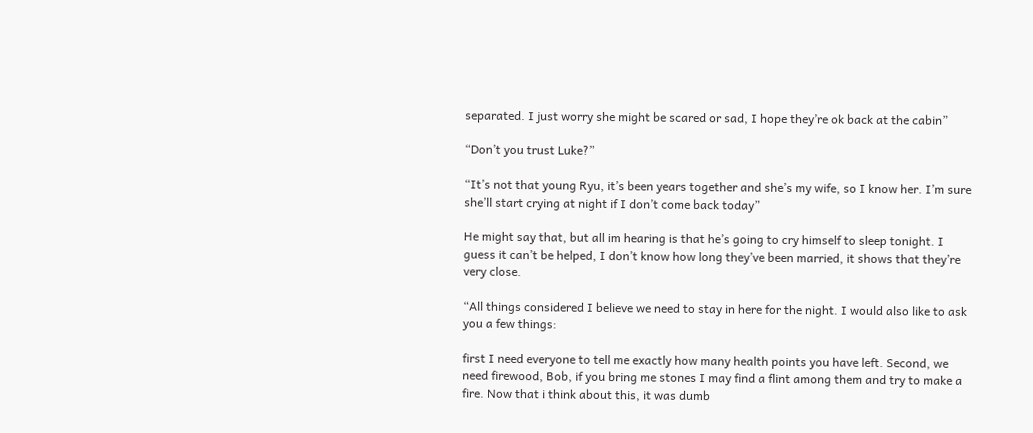separated. I just worry she might be scared or sad, I hope they’re ok back at the cabin”

“Don’t you trust Luke?”

“It’s not that young Ryu, it’s been years together and she’s my wife, so I know her. I’m sure she’ll start crying at night if I don’t come back today”

He might say that, but all im hearing is that he’s going to cry himself to sleep tonight. I guess it can’t be helped, I don’t know how long they’ve been married, it shows that they’re very close.

“All things considered I believe we need to stay in here for the night. I would also like to ask you a few things:

first I need everyone to tell me exactly how many health points you have left. Second, we need firewood, Bob, if you bring me stones I may find a flint among them and try to make a fire. Now that i think about this, it was dumb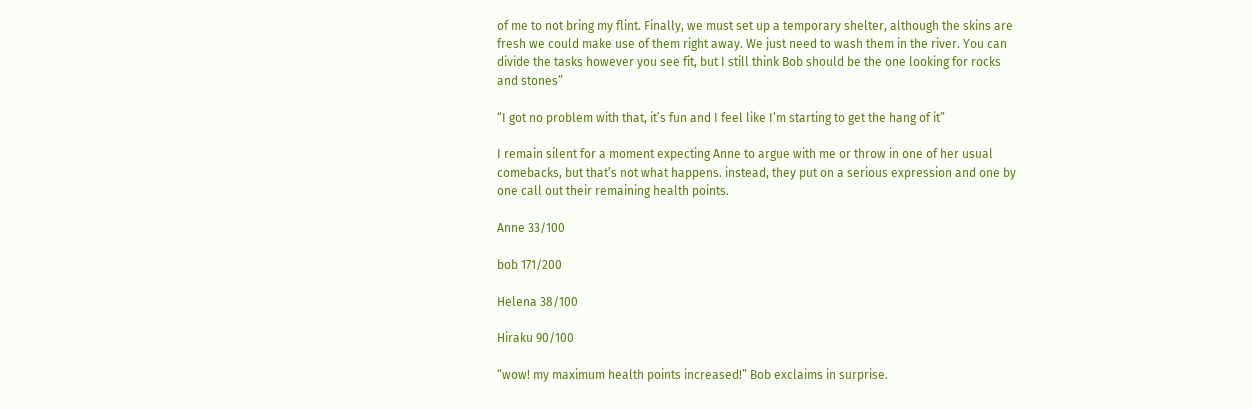of me to not bring my flint. Finally, we must set up a temporary shelter, although the skins are fresh we could make use of them right away. We just need to wash them in the river. You can divide the tasks however you see fit, but I still think Bob should be the one looking for rocks and stones”

“I got no problem with that, it’s fun and I feel like I’m starting to get the hang of it”

I remain silent for a moment expecting Anne to argue with me or throw in one of her usual comebacks, but that’s not what happens. instead, they put on a serious expression and one by one call out their remaining health points.

Anne 33/100

bob 171/200

Helena 38/100

Hiraku 90/100

“wow! my maximum health points increased!” Bob exclaims in surprise.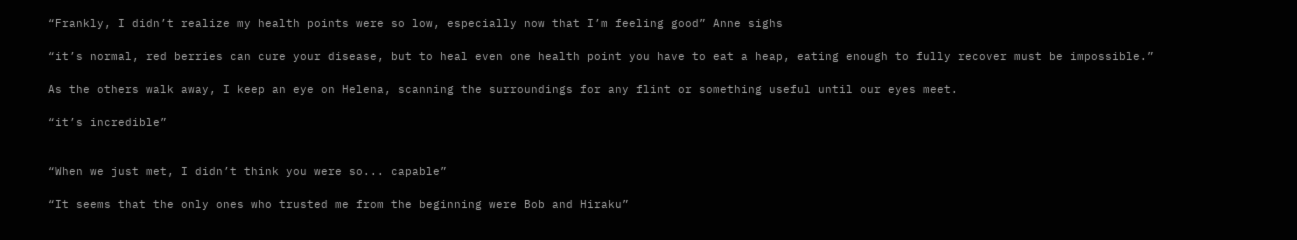“Frankly, I didn’t realize my health points were so low, especially now that I’m feeling good” Anne sighs

“it’s normal, red berries can cure your disease, but to heal even one health point you have to eat a heap, eating enough to fully recover must be impossible.”

As the others walk away, I keep an eye on Helena, scanning the surroundings for any flint or something useful until our eyes meet.

“it’s incredible”


“When we just met, I didn’t think you were so... capable”

“It seems that the only ones who trusted me from the beginning were Bob and Hiraku”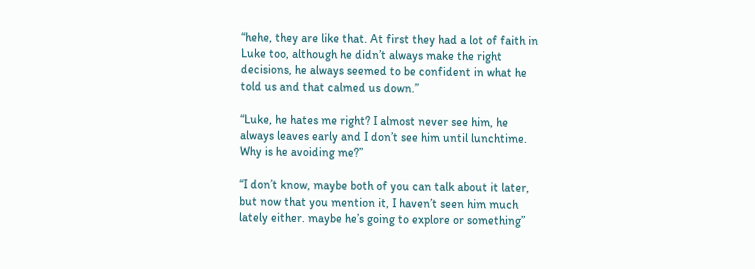“hehe, they are like that. At first they had a lot of faith in Luke too, although he didn’t always make the right decisions, he always seemed to be confident in what he told us and that calmed us down.”

“Luke, he hates me right? I almost never see him, he always leaves early and I don’t see him until lunchtime. Why is he avoiding me?”

“I don’t know, maybe both of you can talk about it later, but now that you mention it, I haven’t seen him much lately either. maybe he’s going to explore or something”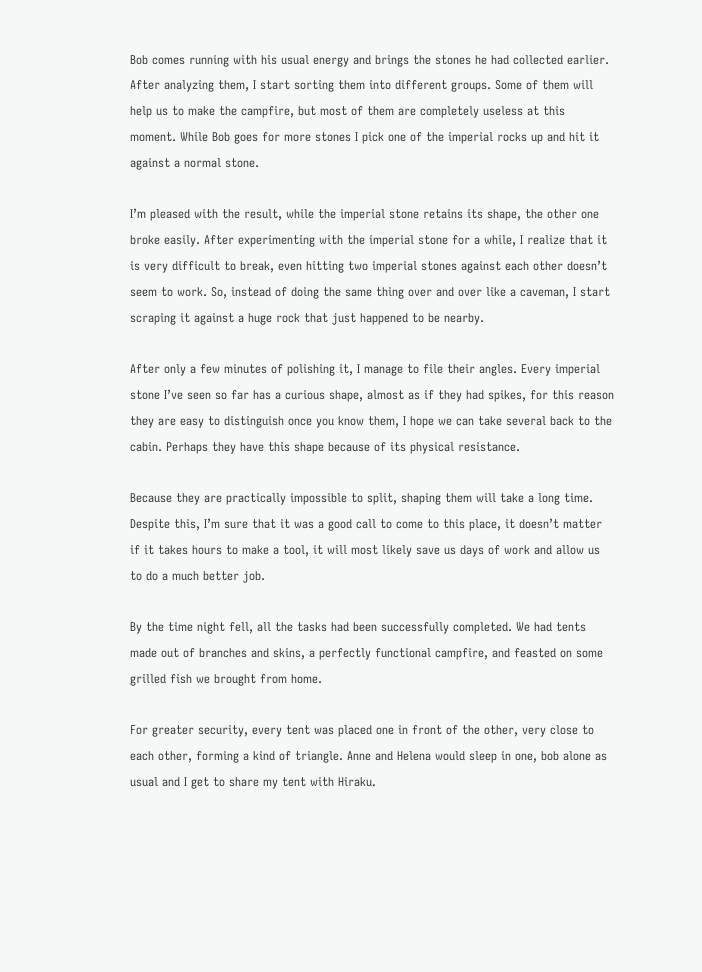Bob comes running with his usual energy and brings the stones he had collected earlier. After analyzing them, I start sorting them into different groups. Some of them will help us to make the campfire, but most of them are completely useless at this moment. While Bob goes for more stones I pick one of the imperial rocks up and hit it against a normal stone.

I’m pleased with the result, while the imperial stone retains its shape, the other one broke easily. After experimenting with the imperial stone for a while, I realize that it is very difficult to break, even hitting two imperial stones against each other doesn’t seem to work. So, instead of doing the same thing over and over like a caveman, I start scraping it against a huge rock that just happened to be nearby.

After only a few minutes of polishing it, I manage to file their angles. Every imperial stone I’ve seen so far has a curious shape, almost as if they had spikes, for this reason they are easy to distinguish once you know them, I hope we can take several back to the cabin. Perhaps they have this shape because of its physical resistance.

Because they are practically impossible to split, shaping them will take a long time. Despite this, I’m sure that it was a good call to come to this place, it doesn’t matter if it takes hours to make a tool, it will most likely save us days of work and allow us to do a much better job.

By the time night fell, all the tasks had been successfully completed. We had tents made out of branches and skins, a perfectly functional campfire, and feasted on some grilled fish we brought from home.

For greater security, every tent was placed one in front of the other, very close to each other, forming a kind of triangle. Anne and Helena would sleep in one, bob alone as usual and I get to share my tent with Hiraku.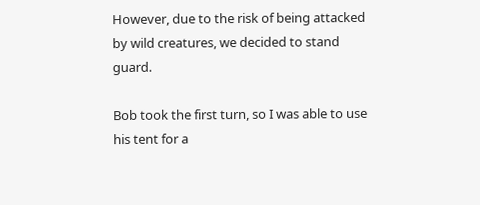However, due to the risk of being attacked by wild creatures, we decided to stand guard.

Bob took the first turn, so I was able to use his tent for a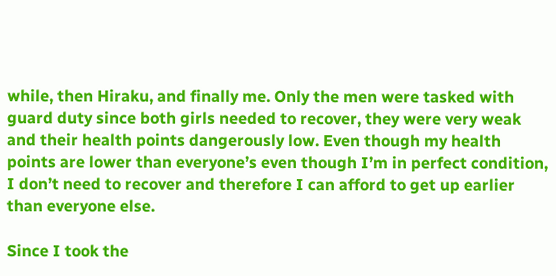while, then Hiraku, and finally me. Only the men were tasked with guard duty since both girls needed to recover, they were very weak and their health points dangerously low. Even though my health points are lower than everyone’s even though I’m in perfect condition, I don’t need to recover and therefore I can afford to get up earlier than everyone else.

Since I took the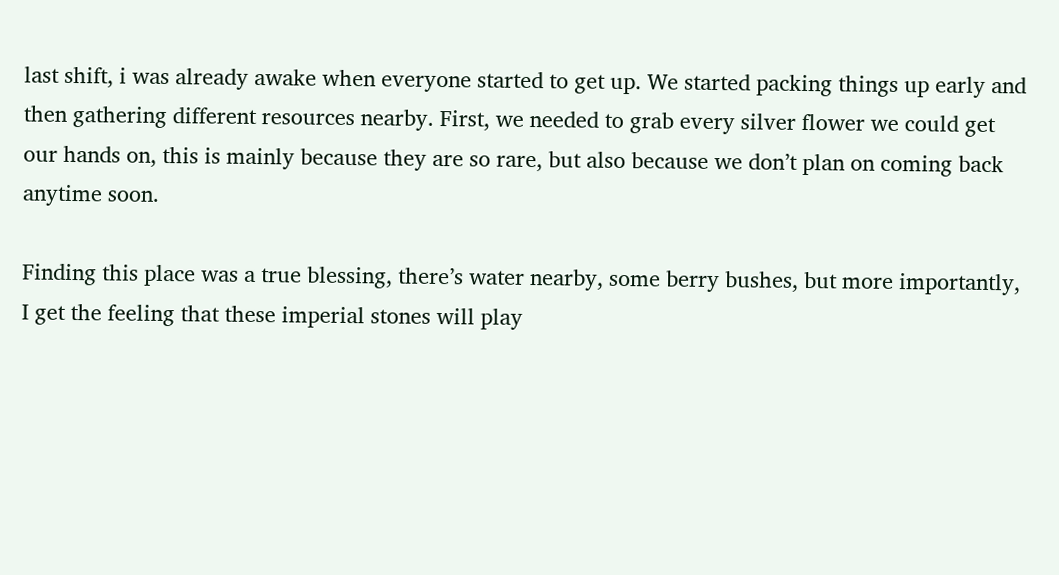last shift, i was already awake when everyone started to get up. We started packing things up early and then gathering different resources nearby. First, we needed to grab every silver flower we could get our hands on, this is mainly because they are so rare, but also because we don’t plan on coming back anytime soon.

Finding this place was a true blessing, there’s water nearby, some berry bushes, but more importantly, I get the feeling that these imperial stones will play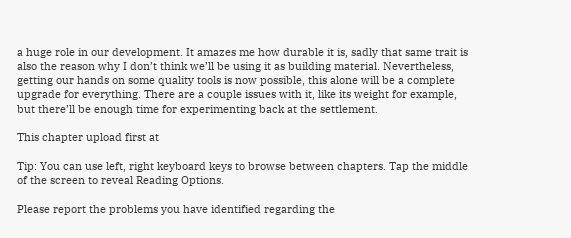a huge role in our development. It amazes me how durable it is, sadly that same trait is also the reason why I don’t think we’ll be using it as building material. Nevertheless, getting our hands on some quality tools is now possible, this alone will be a complete upgrade for everything. There are a couple issues with it, like its weight for example, but there’ll be enough time for experimenting back at the settlement.

This chapter upload first at

Tip: You can use left, right keyboard keys to browse between chapters. Tap the middle of the screen to reveal Reading Options.

Please report the problems you have identified regarding the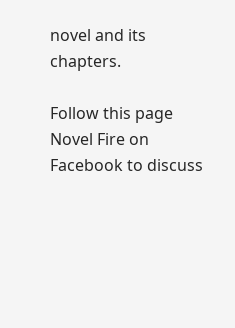novel and its chapters.

Follow this page Novel Fire on Facebook to discuss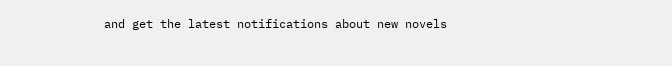and get the latest notifications about new novels